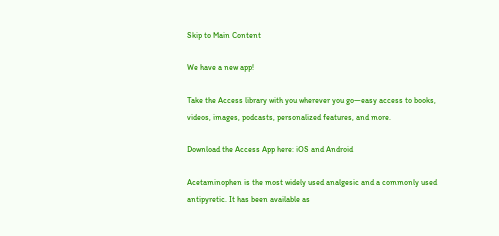Skip to Main Content

We have a new app!

Take the Access library with you wherever you go—easy access to books, videos, images, podcasts, personalized features, and more.

Download the Access App here: iOS and Android

Acetaminophen is the most widely used analgesic and a commonly used antipyretic. It has been available as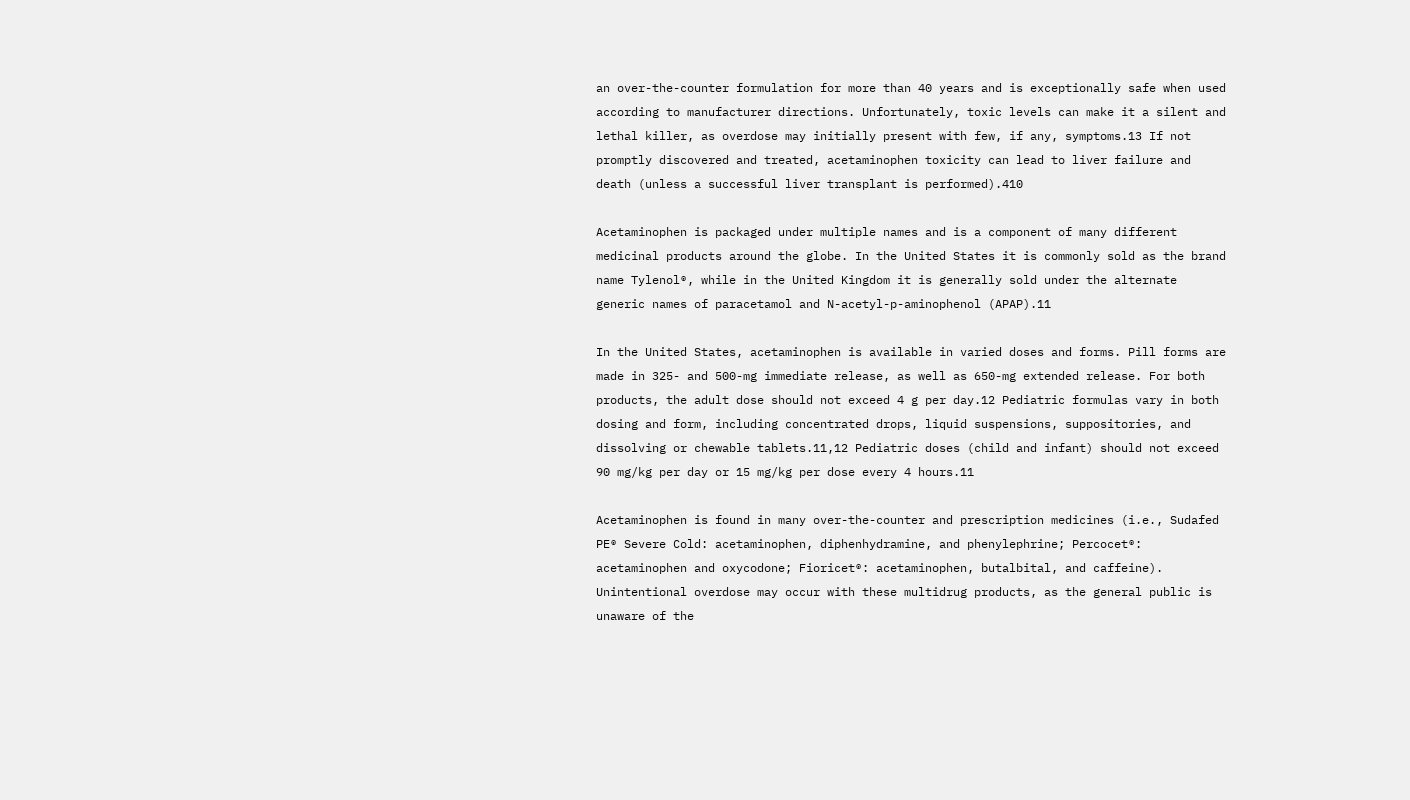an over-the-counter formulation for more than 40 years and is exceptionally safe when used according to manufacturer directions. Unfortunately, toxic levels can make it a silent and lethal killer, as overdose may initially present with few, if any, symptoms.13 If not promptly discovered and treated, acetaminophen toxicity can lead to liver failure and death (unless a successful liver transplant is performed).410

Acetaminophen is packaged under multiple names and is a component of many different medicinal products around the globe. In the United States it is commonly sold as the brand name Tylenol®, while in the United Kingdom it is generally sold under the alternate generic names of paracetamol and N-acetyl-p-aminophenol (APAP).11

In the United States, acetaminophen is available in varied doses and forms. Pill forms are made in 325- and 500-mg immediate release, as well as 650-mg extended release. For both products, the adult dose should not exceed 4 g per day.12 Pediatric formulas vary in both dosing and form, including concentrated drops, liquid suspensions, suppositories, and dissolving or chewable tablets.11,12 Pediatric doses (child and infant) should not exceed 90 mg/kg per day or 15 mg/kg per dose every 4 hours.11

Acetaminophen is found in many over-the-counter and prescription medicines (i.e., Sudafed PE® Severe Cold: acetaminophen, diphenhydramine, and phenylephrine; Percocet®: acetaminophen and oxycodone; Fioricet®: acetaminophen, butalbital, and caffeine). Unintentional overdose may occur with these multidrug products, as the general public is unaware of the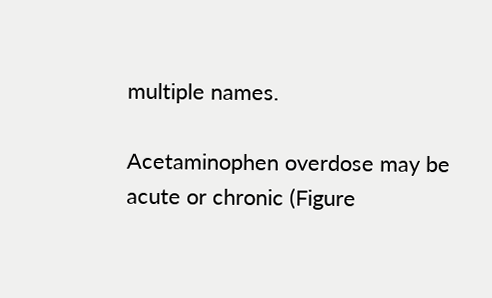multiple names.

Acetaminophen overdose may be acute or chronic (Figure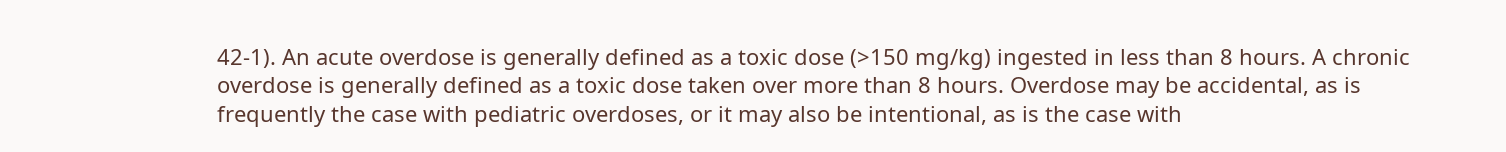42-1). An acute overdose is generally defined as a toxic dose (>150 mg/kg) ingested in less than 8 hours. A chronic overdose is generally defined as a toxic dose taken over more than 8 hours. Overdose may be accidental, as is frequently the case with pediatric overdoses, or it may also be intentional, as is the case with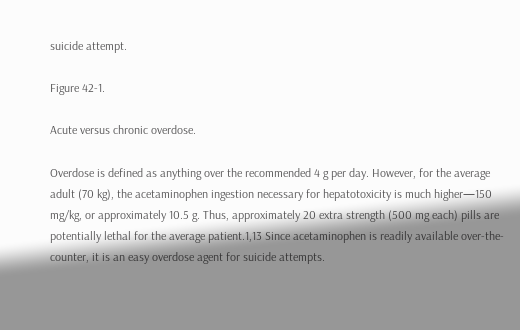suicide attempt.

Figure 42-1.

Acute versus chronic overdose.

Overdose is defined as anything over the recommended 4 g per day. However, for the average adult (70 kg), the acetaminophen ingestion necessary for hepatotoxicity is much higher—150 mg/kg, or approximately 10.5 g. Thus, approximately 20 extra strength (500 mg each) pills are potentially lethal for the average patient.1,13 Since acetaminophen is readily available over-the-counter, it is an easy overdose agent for suicide attempts.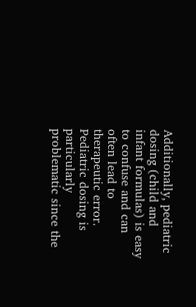Additionally, pediatric dosing (child and infant formulas) is easy to confuse and can often lead to therapeutic error. Pediatric dosing is particularly problematic since the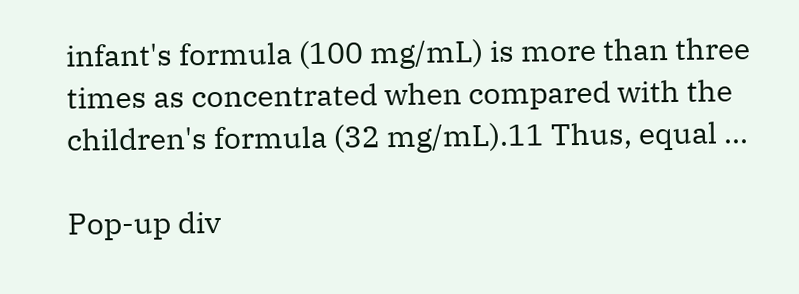infant's formula (100 mg/mL) is more than three times as concentrated when compared with the children's formula (32 mg/mL).11 Thus, equal ...

Pop-up div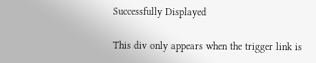Successfully Displayed

This div only appears when the trigger link is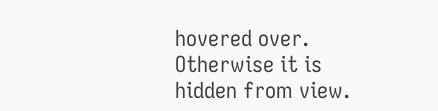hovered over. Otherwise it is hidden from view.